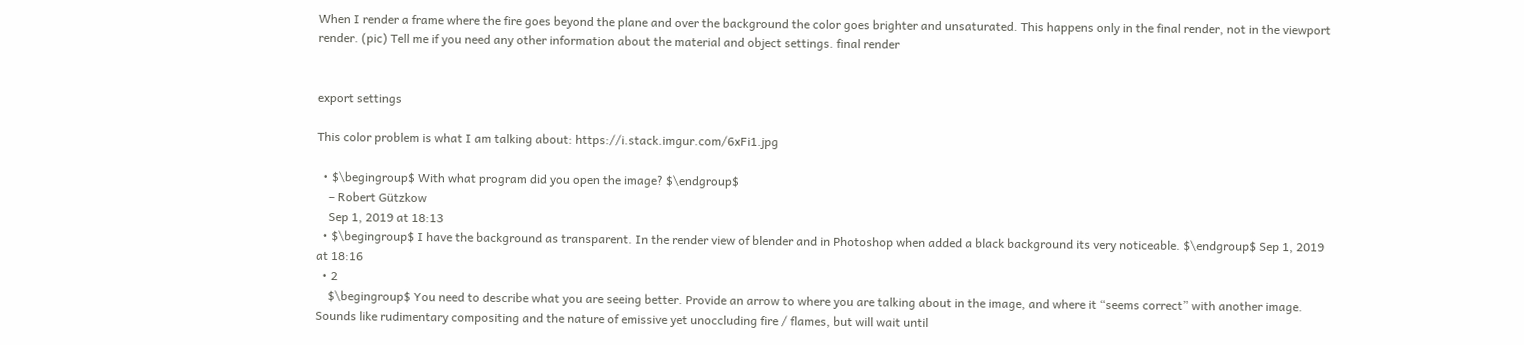When I render a frame where the fire goes beyond the plane and over the background the color goes brighter and unsaturated. This happens only in the final render, not in the viewport render. (pic) Tell me if you need any other information about the material and object settings. final render


export settings

This color problem is what I am talking about: https://i.stack.imgur.com/6xFi1.jpg

  • $\begingroup$ With what program did you open the image? $\endgroup$
    – Robert Gützkow
    Sep 1, 2019 at 18:13
  • $\begingroup$ I have the background as transparent. In the render view of blender and in Photoshop when added a black background its very noticeable. $\endgroup$ Sep 1, 2019 at 18:16
  • 2
    $\begingroup$ You need to describe what you are seeing better. Provide an arrow to where you are talking about in the image, and where it “seems correct” with another image. Sounds like rudimentary compositing and the nature of emissive yet unoccluding fire / flames, but will wait until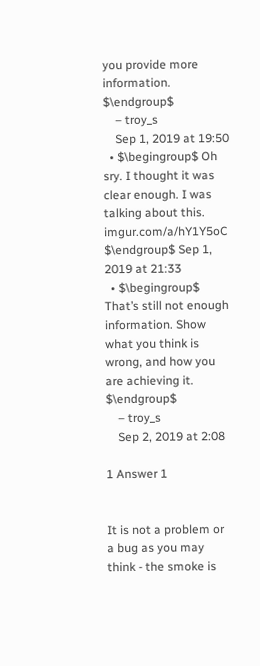you provide more information. $\endgroup$
    – troy_s
    Sep 1, 2019 at 19:50
  • $\begingroup$ Oh sry. I thought it was clear enough. I was talking about this. imgur.com/a/hY1Y5oC $\endgroup$ Sep 1, 2019 at 21:33
  • $\begingroup$ That’s still not enough information. Show what you think is wrong, and how you are achieving it. $\endgroup$
    – troy_s
    Sep 2, 2019 at 2:08

1 Answer 1


It is not a problem or a bug as you may think - the smoke is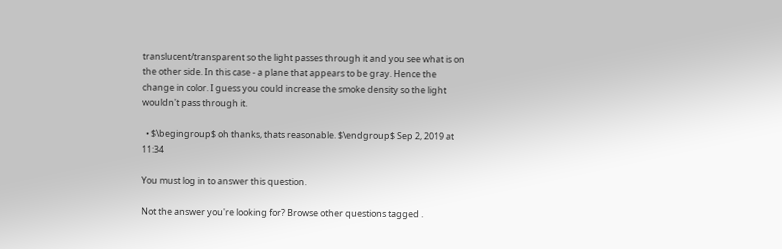translucent/transparent so the light passes through it and you see what is on the other side. In this case - a plane that appears to be gray. Hence the change in color. I guess you could increase the smoke density so the light wouldn't pass through it.

  • $\begingroup$ oh thanks, thats reasonable. $\endgroup$ Sep 2, 2019 at 11:34

You must log in to answer this question.

Not the answer you're looking for? Browse other questions tagged .